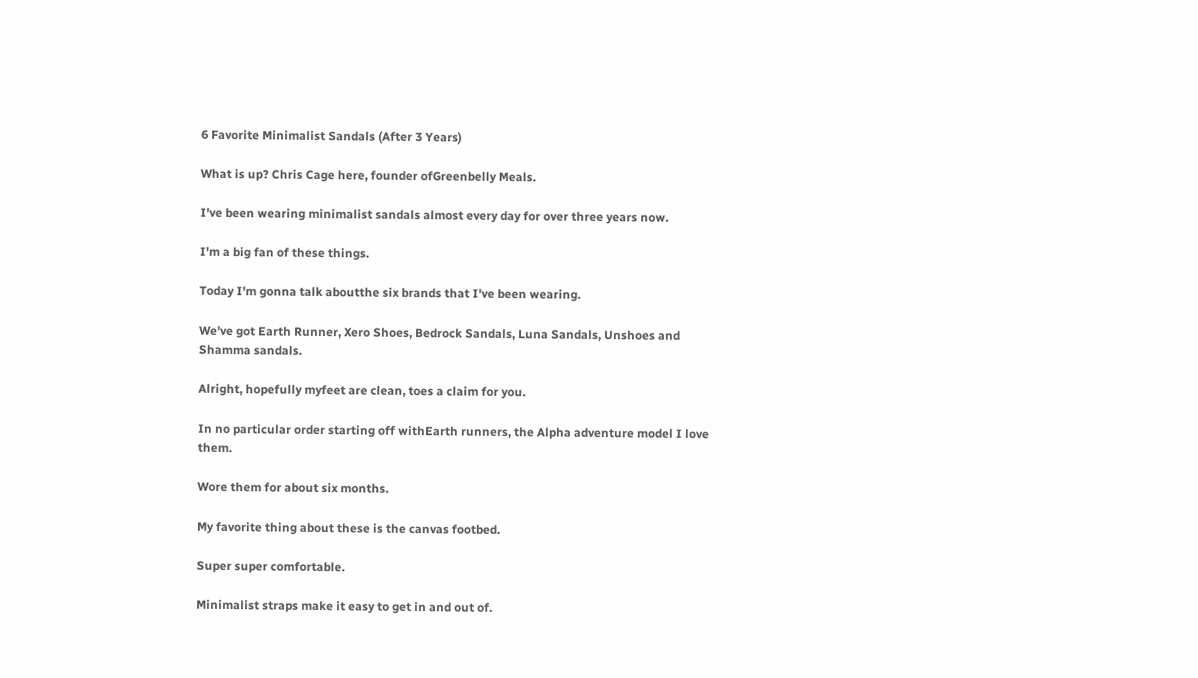6 Favorite Minimalist Sandals (After 3 Years)

What is up? Chris Cage here, founder ofGreenbelly Meals.

I've been wearing minimalist sandals almost every day for over three years now.

I'm a big fan of these things.

Today I'm gonna talk aboutthe six brands that I've been wearing.

We've got Earth Runner, Xero Shoes, Bedrock Sandals, Luna Sandals, Unshoes and Shamma sandals.

Alright, hopefully myfeet are clean, toes a claim for you.

In no particular order starting off withEarth runners, the Alpha adventure model I love them.

Wore them for about six months.

My favorite thing about these is the canvas footbed.

Super super comfortable.

Minimalist straps make it easy to get in and out of.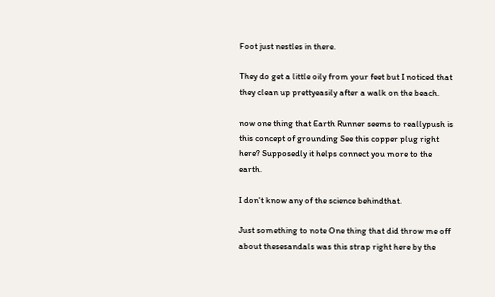Foot just nestles in there.

They do get a little oily from your feet but I noticed that they clean up prettyeasily after a walk on the beach.

now one thing that Earth Runner seems to reallypush is this concept of grounding See this copper plug right here? Supposedly it helps connect you more to the earth.

I don't know any of the science behindthat.

Just something to note One thing that did throw me off about thesesandals was this strap right here by the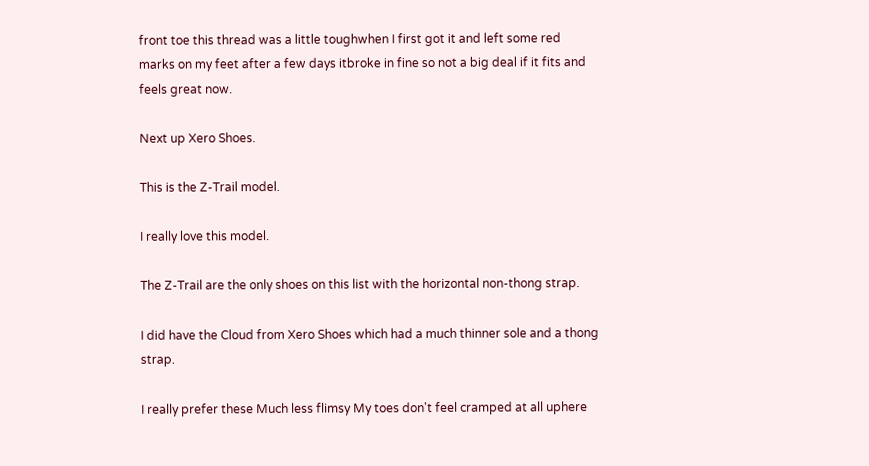front toe this thread was a little toughwhen I first got it and left some red marks on my feet after a few days itbroke in fine so not a big deal if it fits and feels great now.

Next up Xero Shoes.

This is the Z-Trail model.

I really love this model.

The Z-Trail are the only shoes on this list with the horizontal non-thong strap.

I did have the Cloud from Xero Shoes which had a much thinner sole and a thong strap.

I really prefer these Much less flimsy My toes don't feel cramped at all uphere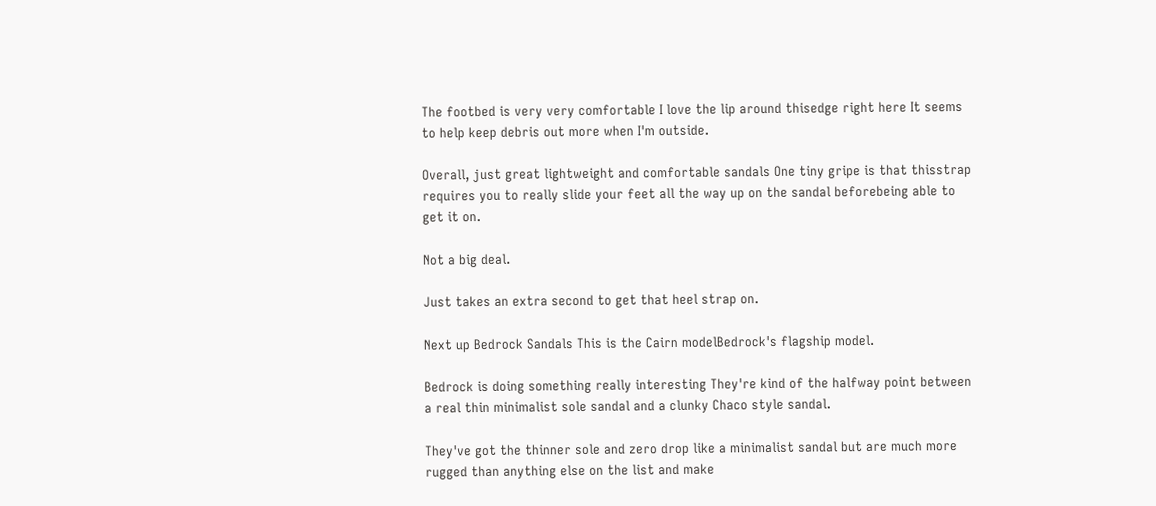The footbed is very very comfortable I love the lip around thisedge right here It seems to help keep debris out more when I'm outside.

Overall, just great lightweight and comfortable sandals One tiny gripe is that thisstrap requires you to really slide your feet all the way up on the sandal beforebeing able to get it on.

Not a big deal.

Just takes an extra second to get that heel strap on.

Next up Bedrock Sandals This is the Cairn modelBedrock's flagship model.

Bedrock is doing something really interesting They're kind of the halfway point between a real thin minimalist sole sandal and a clunky Chaco style sandal.

They've got the thinner sole and zero drop like a minimalist sandal but are much more rugged than anything else on the list and make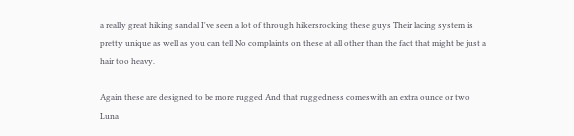a really great hiking sandal I've seen a lot of through hikersrocking these guys Their lacing system is pretty unique as well as you can tell No complaints on these at all other than the fact that might be just a hair too heavy.

Again these are designed to be more rugged And that ruggedness comeswith an extra ounce or two Luna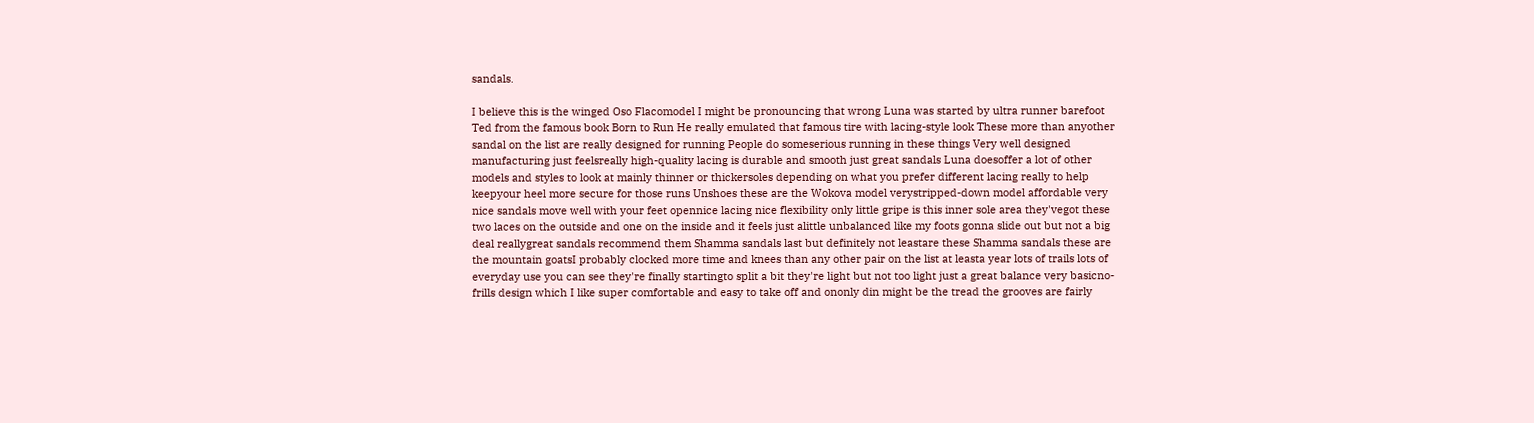sandals.

I believe this is the winged Oso Flacomodel I might be pronouncing that wrong Luna was started by ultra runner barefoot Ted from the famous book Born to Run He really emulated that famous tire with lacing-style look These more than anyother sandal on the list are really designed for running People do someserious running in these things Very well designed manufacturing just feelsreally high-quality lacing is durable and smooth just great sandals Luna doesoffer a lot of other models and styles to look at mainly thinner or thickersoles depending on what you prefer different lacing really to help keepyour heel more secure for those runs Unshoes these are the Wokova model verystripped-down model affordable very nice sandals move well with your feet opennice lacing nice flexibility only little gripe is this inner sole area they'vegot these two laces on the outside and one on the inside and it feels just alittle unbalanced like my foots gonna slide out but not a big deal reallygreat sandals recommend them Shamma sandals last but definitely not leastare these Shamma sandals these are the mountain goatsI probably clocked more time and knees than any other pair on the list at leasta year lots of trails lots of everyday use you can see they're finally startingto split a bit they're light but not too light just a great balance very basicno-frills design which I like super comfortable and easy to take off and ononly din might be the tread the grooves are fairly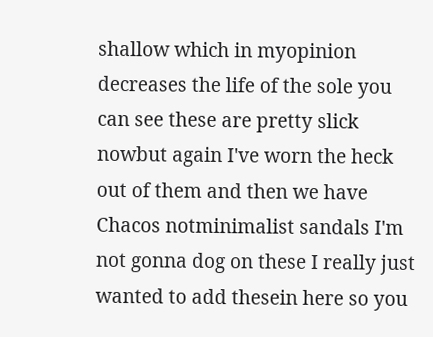shallow which in myopinion decreases the life of the sole you can see these are pretty slick nowbut again I've worn the heck out of them and then we have Chacos notminimalist sandals I'm not gonna dog on these I really just wanted to add thesein here so you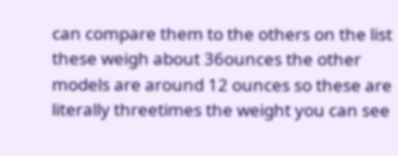can compare them to the others on the list these weigh about 36ounces the other models are around 12 ounces so these are literally threetimes the weight you can see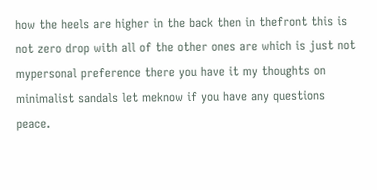how the heels are higher in the back then in thefront this is not zero drop with all of the other ones are which is just not mypersonal preference there you have it my thoughts on minimalist sandals let meknow if you have any questions peace.